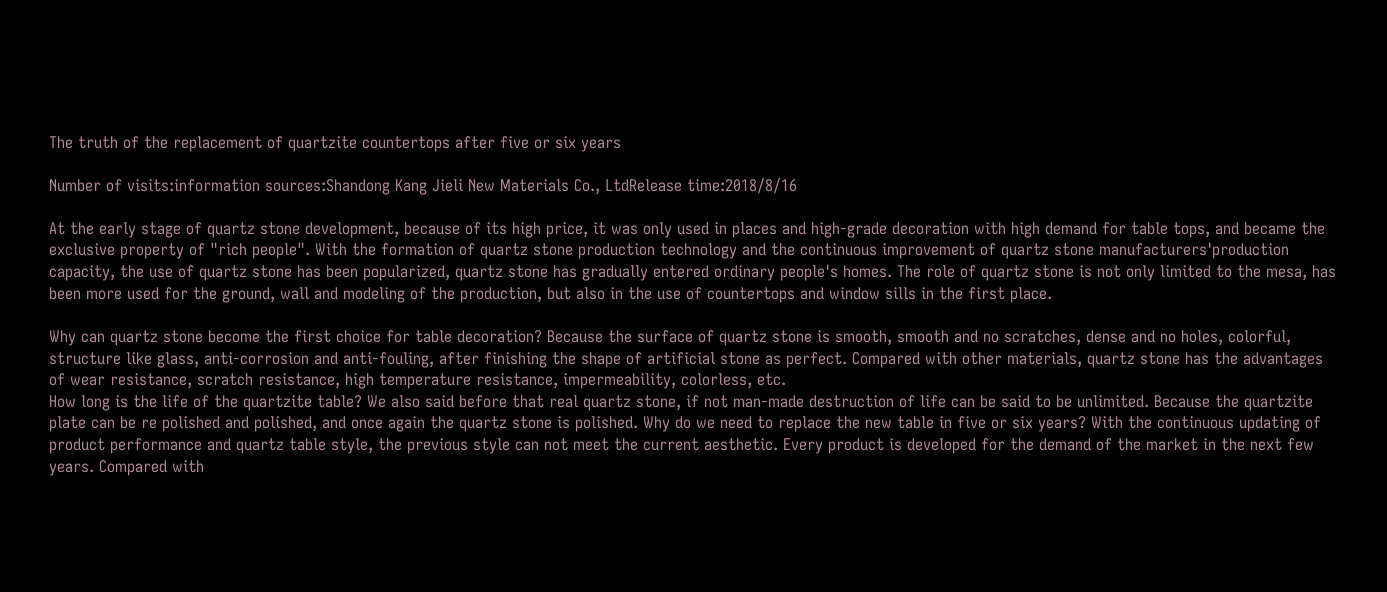The truth of the replacement of quartzite countertops after five or six years

Number of visits:information sources:Shandong Kang Jieli New Materials Co., LtdRelease time:2018/8/16

At the early stage of quartz stone development, because of its high price, it was only used in places and high-grade decoration with high demand for table tops, and became the exclusive property of "rich people". With the formation of quartz stone production technology and the continuous improvement of quartz stone manufacturers'production capacity, the use of quartz stone has been popularized, quartz stone has gradually entered ordinary people's homes. The role of quartz stone is not only limited to the mesa, has been more used for the ground, wall and modeling of the production, but also in the use of countertops and window sills in the first place.

Why can quartz stone become the first choice for table decoration? Because the surface of quartz stone is smooth, smooth and no scratches, dense and no holes, colorful, structure like glass, anti-corrosion and anti-fouling, after finishing the shape of artificial stone as perfect. Compared with other materials, quartz stone has the advantages of wear resistance, scratch resistance, high temperature resistance, impermeability, colorless, etc.
How long is the life of the quartzite table? We also said before that real quartz stone, if not man-made destruction of life can be said to be unlimited. Because the quartzite plate can be re polished and polished, and once again the quartz stone is polished. Why do we need to replace the new table in five or six years? With the continuous updating of product performance and quartz table style, the previous style can not meet the current aesthetic. Every product is developed for the demand of the market in the next few years. Compared with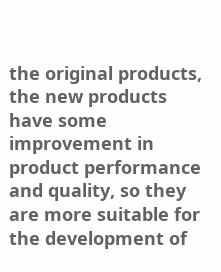the original products, the new products have some improvement in product performance and quality, so they are more suitable for the development of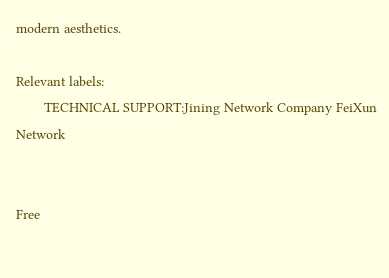modern aesthetics.

Relevant labels:
       TECHNICAL SUPPORT:Jining Network Company FeiXun Network


Free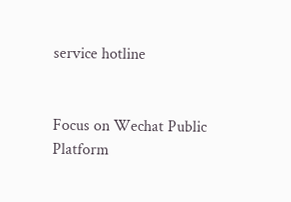service hotline


Focus on Wechat Public Platform